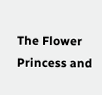The Flower Princess and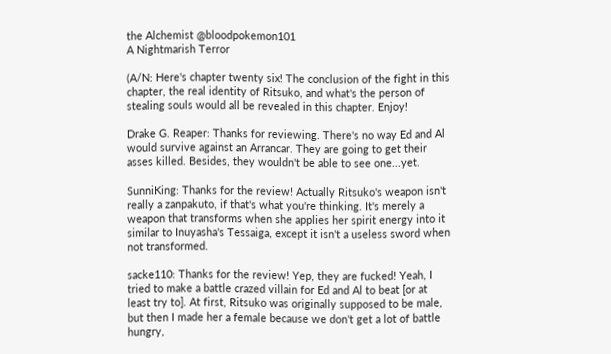the Alchemist @bloodpokemon101
A Nightmarish Terror

(A/N: Here's chapter twenty six! The conclusion of the fight in this chapter, the real identity of Ritsuko, and what's the person of stealing souls would all be revealed in this chapter. Enjoy!

Drake G. Reaper: Thanks for reviewing. There's no way Ed and Al would survive against an Arrancar. They are going to get their asses killed. Besides, they wouldn't be able to see one...yet.

SunniKing: Thanks for the review! Actually Ritsuko's weapon isn't really a zanpakuto, if that's what you're thinking. It's merely a weapon that transforms when she applies her spirit energy into it similar to Inuyasha's Tessaiga, except it isn't a useless sword when not transformed.

sacke110: Thanks for the review! Yep, they are fucked! Yeah, I tried to make a battle crazed villain for Ed and Al to beat [or at least try to]. At first, Ritsuko was originally supposed to be male, but then I made her a female because we don't get a lot of battle hungry,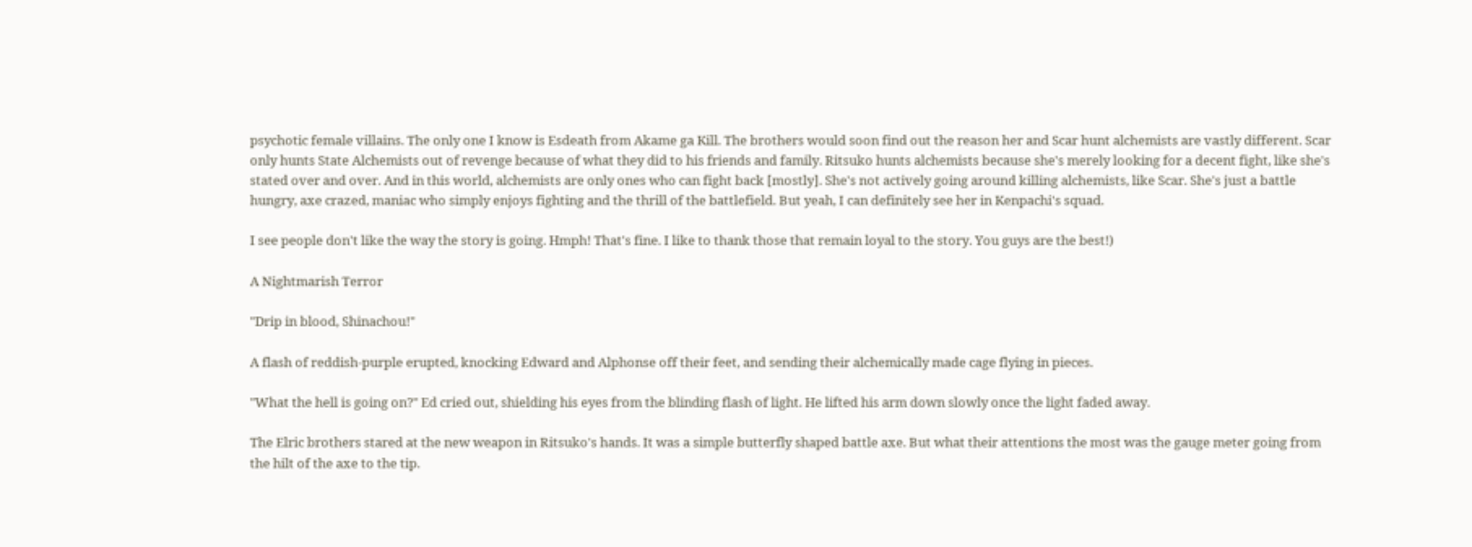psychotic female villains. The only one I know is Esdeath from Akame ga Kill. The brothers would soon find out the reason her and Scar hunt alchemists are vastly different. Scar only hunts State Alchemists out of revenge because of what they did to his friends and family. Ritsuko hunts alchemists because she's merely looking for a decent fight, like she's stated over and over. And in this world, alchemists are only ones who can fight back [mostly]. She's not actively going around killing alchemists, like Scar. She's just a battle hungry, axe crazed, maniac who simply enjoys fighting and the thrill of the battlefield. But yeah, I can definitely see her in Kenpachi's squad.

I see people don't like the way the story is going. Hmph! That's fine. I like to thank those that remain loyal to the story. You guys are the best!)

A Nightmarish Terror

"Drip in blood, Shinachou!"

A flash of reddish-purple erupted, knocking Edward and Alphonse off their feet, and sending their alchemically made cage flying in pieces.

"What the hell is going on?" Ed cried out, shielding his eyes from the blinding flash of light. He lifted his arm down slowly once the light faded away.

The Elric brothers stared at the new weapon in Ritsuko's hands. It was a simple butterfly shaped battle axe. But what their attentions the most was the gauge meter going from the hilt of the axe to the tip.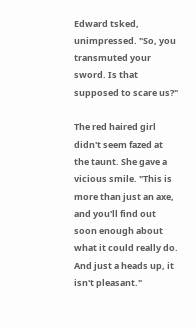Edward tsked, unimpressed. "So, you transmuted your sword. Is that supposed to scare us?"

The red haired girl didn't seem fazed at the taunt. She gave a vicious smile. "This is more than just an axe, and you'll find out soon enough about what it could really do. And just a heads up, it isn't pleasant."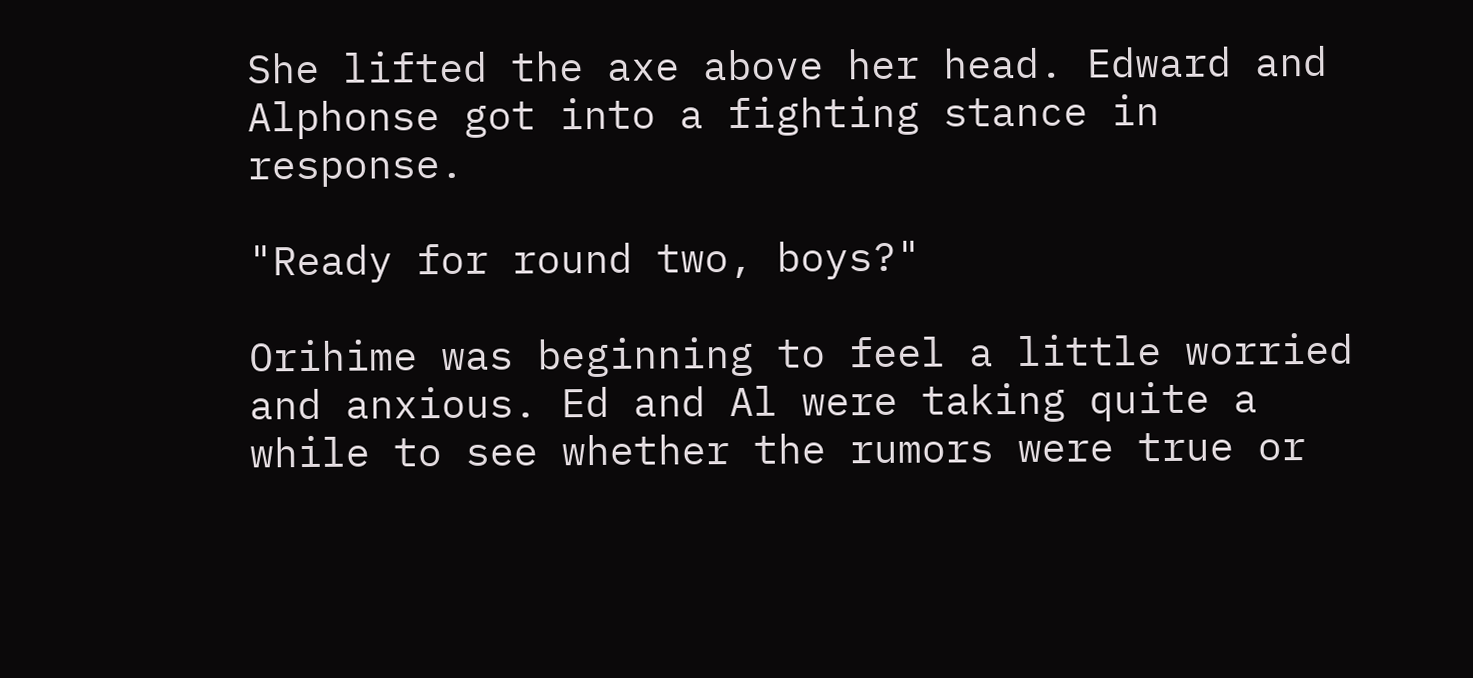She lifted the axe above her head. Edward and Alphonse got into a fighting stance in response.

"Ready for round two, boys?"

Orihime was beginning to feel a little worried and anxious. Ed and Al were taking quite a while to see whether the rumors were true or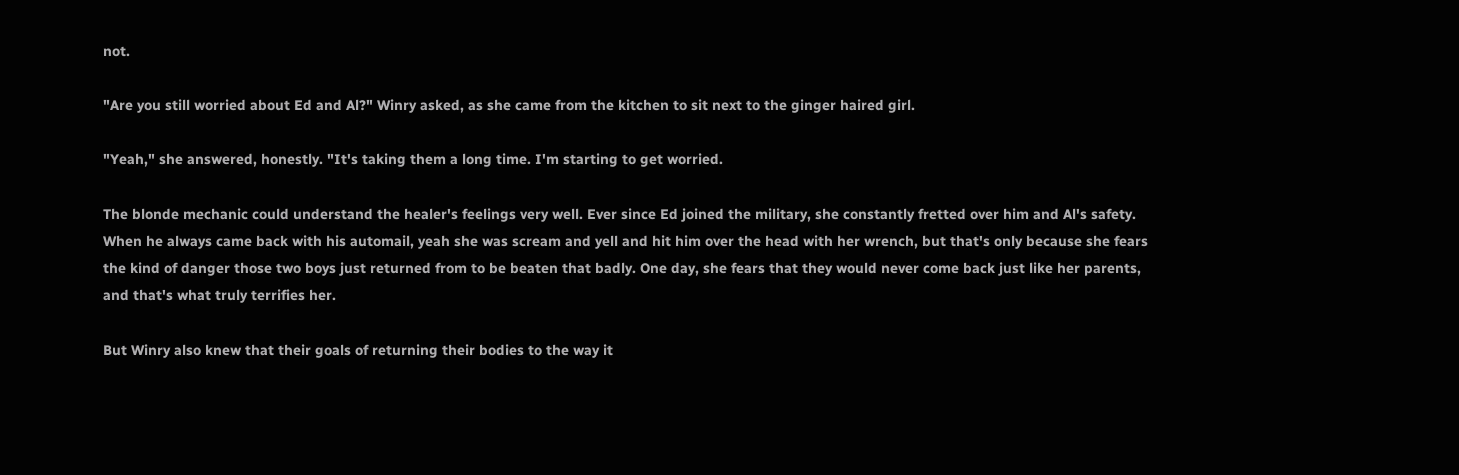not.

"Are you still worried about Ed and Al?" Winry asked, as she came from the kitchen to sit next to the ginger haired girl.

"Yeah," she answered, honestly. "It's taking them a long time. I'm starting to get worried.

The blonde mechanic could understand the healer's feelings very well. Ever since Ed joined the military, she constantly fretted over him and Al's safety. When he always came back with his automail, yeah she was scream and yell and hit him over the head with her wrench, but that's only because she fears the kind of danger those two boys just returned from to be beaten that badly. One day, she fears that they would never come back just like her parents, and that's what truly terrifies her.

But Winry also knew that their goals of returning their bodies to the way it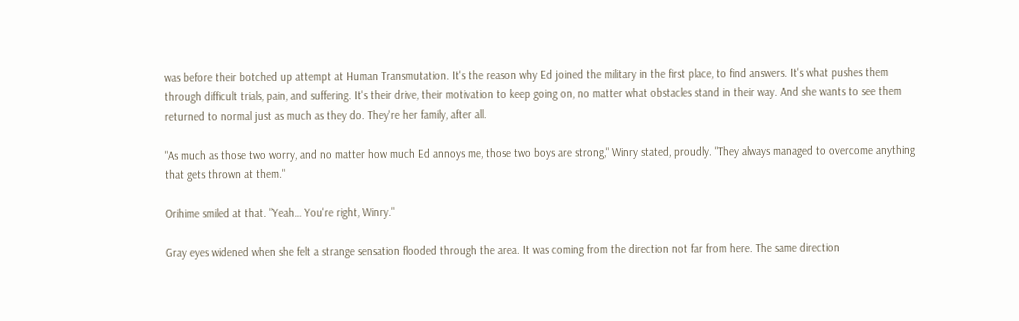was before their botched up attempt at Human Transmutation. It's the reason why Ed joined the military in the first place, to find answers. It's what pushes them through difficult trials, pain, and suffering. It's their drive, their motivation to keep going on, no matter what obstacles stand in their way. And she wants to see them returned to normal just as much as they do. They're her family, after all.

"As much as those two worry, and no matter how much Ed annoys me, those two boys are strong," Winry stated, proudly. "They always managed to overcome anything that gets thrown at them."

Orihime smiled at that. "Yeah… You're right, Winry."

Gray eyes widened when she felt a strange sensation flooded through the area. It was coming from the direction not far from here. The same direction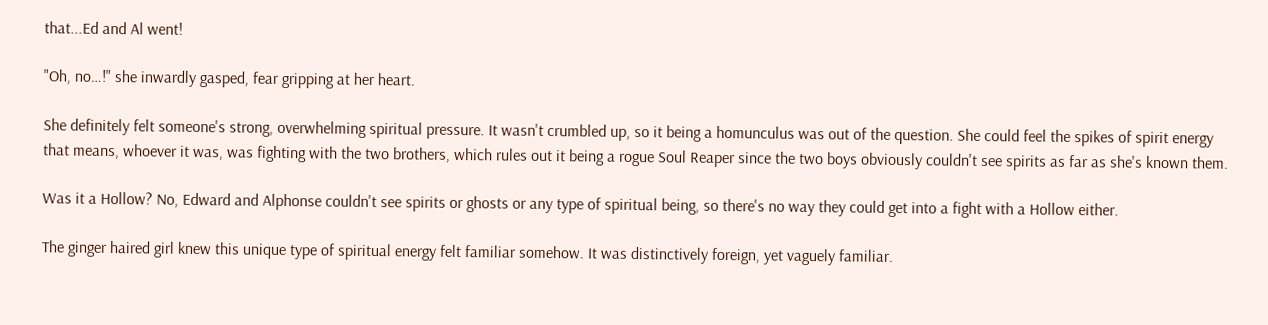that...Ed and Al went!

"Oh, no…!" she inwardly gasped, fear gripping at her heart.

She definitely felt someone's strong, overwhelming spiritual pressure. It wasn't crumbled up, so it being a homunculus was out of the question. She could feel the spikes of spirit energy that means, whoever it was, was fighting with the two brothers, which rules out it being a rogue Soul Reaper since the two boys obviously couldn't see spirits as far as she's known them.

Was it a Hollow? No, Edward and Alphonse couldn't see spirits or ghosts or any type of spiritual being, so there's no way they could get into a fight with a Hollow either.

The ginger haired girl knew this unique type of spiritual energy felt familiar somehow. It was distinctively foreign, yet vaguely familiar.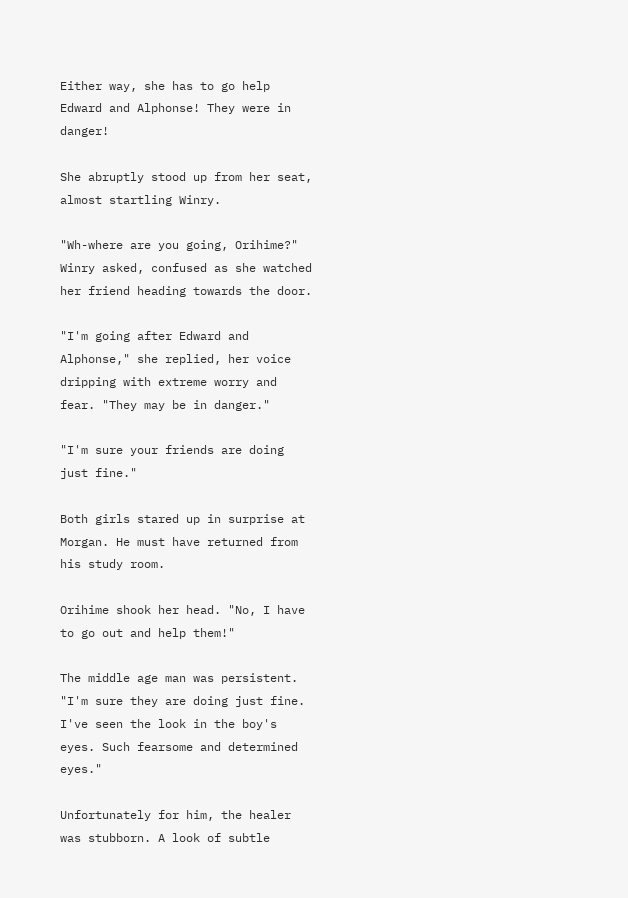Either way, she has to go help Edward and Alphonse! They were in danger!

She abruptly stood up from her seat, almost startling Winry.

"Wh-where are you going, Orihime?" Winry asked, confused as she watched her friend heading towards the door.

"I'm going after Edward and Alphonse," she replied, her voice dripping with extreme worry and fear. "They may be in danger."

"I'm sure your friends are doing just fine."

Both girls stared up in surprise at Morgan. He must have returned from his study room.

Orihime shook her head. "No, I have to go out and help them!"

The middle age man was persistent. "I'm sure they are doing just fine. I've seen the look in the boy's eyes. Such fearsome and determined eyes."

Unfortunately for him, the healer was stubborn. A look of subtle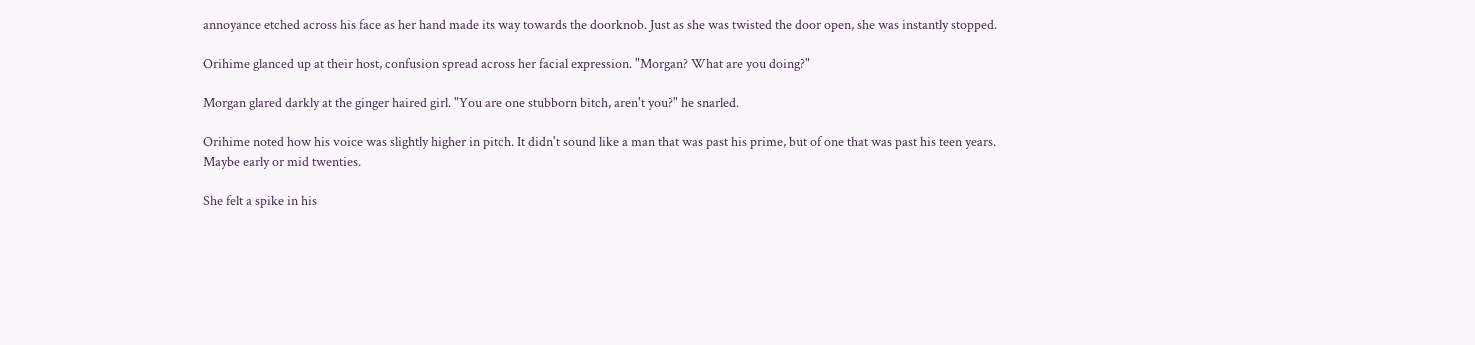annoyance etched across his face as her hand made its way towards the doorknob. Just as she was twisted the door open, she was instantly stopped.

Orihime glanced up at their host, confusion spread across her facial expression. "Morgan? What are you doing?"

Morgan glared darkly at the ginger haired girl. "You are one stubborn bitch, aren't you?" he snarled.

Orihime noted how his voice was slightly higher in pitch. It didn't sound like a man that was past his prime, but of one that was past his teen years. Maybe early or mid twenties.

She felt a spike in his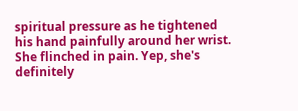spiritual pressure as he tightened his hand painfully around her wrist. She flinched in pain. Yep, she's definitely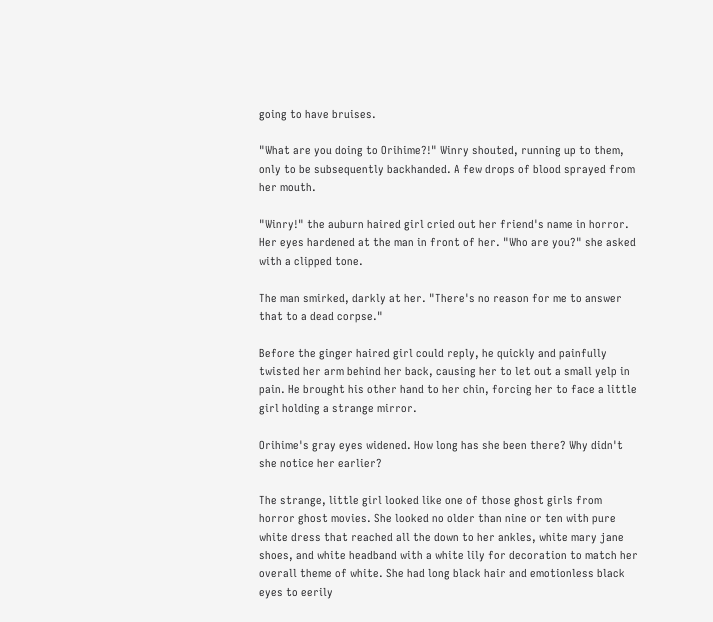going to have bruises.

"What are you doing to Orihime?!" Winry shouted, running up to them, only to be subsequently backhanded. A few drops of blood sprayed from her mouth.

"Winry!" the auburn haired girl cried out her friend's name in horror. Her eyes hardened at the man in front of her. "Who are you?" she asked with a clipped tone.

The man smirked, darkly at her. "There's no reason for me to answer that to a dead corpse."

Before the ginger haired girl could reply, he quickly and painfully twisted her arm behind her back, causing her to let out a small yelp in pain. He brought his other hand to her chin, forcing her to face a little girl holding a strange mirror.

Orihime's gray eyes widened. How long has she been there? Why didn't she notice her earlier?

The strange, little girl looked like one of those ghost girls from horror ghost movies. She looked no older than nine or ten with pure white dress that reached all the down to her ankles, white mary jane shoes, and white headband with a white lily for decoration to match her overall theme of white. She had long black hair and emotionless black eyes to eerily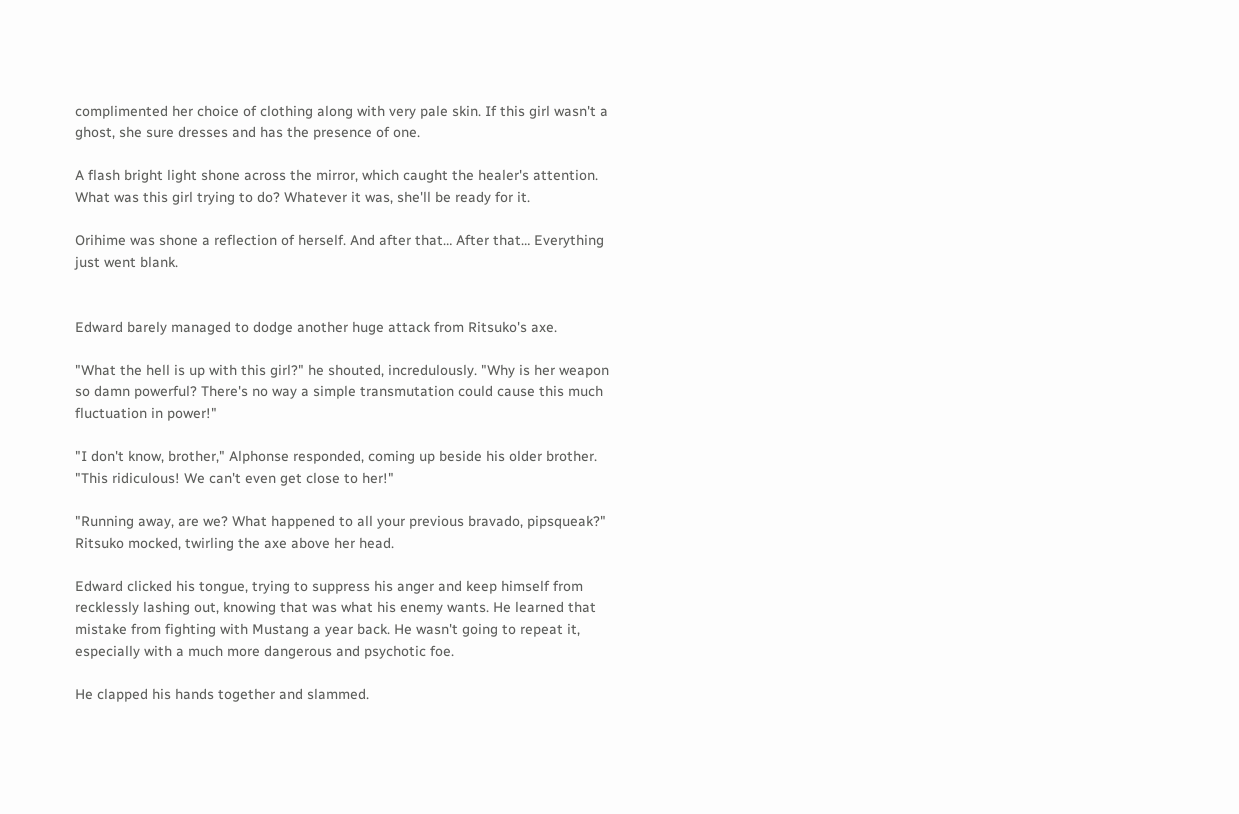complimented her choice of clothing along with very pale skin. If this girl wasn't a ghost, she sure dresses and has the presence of one.

A flash bright light shone across the mirror, which caught the healer's attention. What was this girl trying to do? Whatever it was, she'll be ready for it.

Orihime was shone a reflection of herself. And after that… After that… Everything just went blank.


Edward barely managed to dodge another huge attack from Ritsuko's axe.

"What the hell is up with this girl?" he shouted, incredulously. "Why is her weapon so damn powerful? There's no way a simple transmutation could cause this much fluctuation in power!"

"I don't know, brother," Alphonse responded, coming up beside his older brother. "This ridiculous! We can't even get close to her!"

"Running away, are we? What happened to all your previous bravado, pipsqueak?" Ritsuko mocked, twirling the axe above her head.

Edward clicked his tongue, trying to suppress his anger and keep himself from recklessly lashing out, knowing that was what his enemy wants. He learned that mistake from fighting with Mustang a year back. He wasn't going to repeat it, especially with a much more dangerous and psychotic foe.

He clapped his hands together and slammed.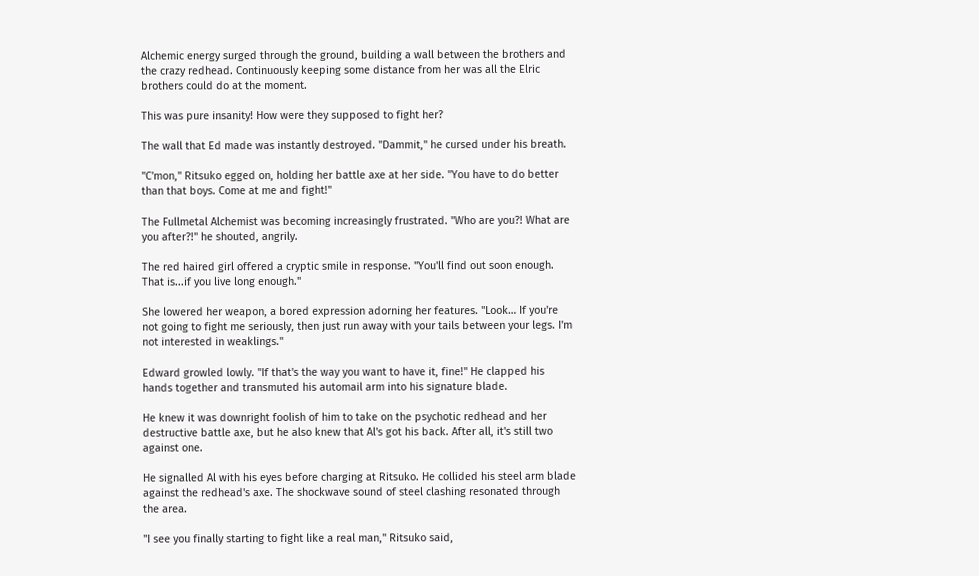Alchemic energy surged through the ground, building a wall between the brothers and the crazy redhead. Continuously keeping some distance from her was all the Elric brothers could do at the moment.

This was pure insanity! How were they supposed to fight her?

The wall that Ed made was instantly destroyed. "Dammit," he cursed under his breath.

"C'mon," Ritsuko egged on, holding her battle axe at her side. "You have to do better than that boys. Come at me and fight!"

The Fullmetal Alchemist was becoming increasingly frustrated. "Who are you?! What are you after?!" he shouted, angrily.

The red haired girl offered a cryptic smile in response. "You'll find out soon enough. That is...if you live long enough."

She lowered her weapon, a bored expression adorning her features. "Look… If you're not going to fight me seriously, then just run away with your tails between your legs. I'm not interested in weaklings."

Edward growled lowly. "If that's the way you want to have it, fine!" He clapped his hands together and transmuted his automail arm into his signature blade.

He knew it was downright foolish of him to take on the psychotic redhead and her destructive battle axe, but he also knew that Al's got his back. After all, it's still two against one.

He signalled Al with his eyes before charging at Ritsuko. He collided his steel arm blade against the redhead's axe. The shockwave sound of steel clashing resonated through the area.

"I see you finally starting to fight like a real man," Ritsuko said,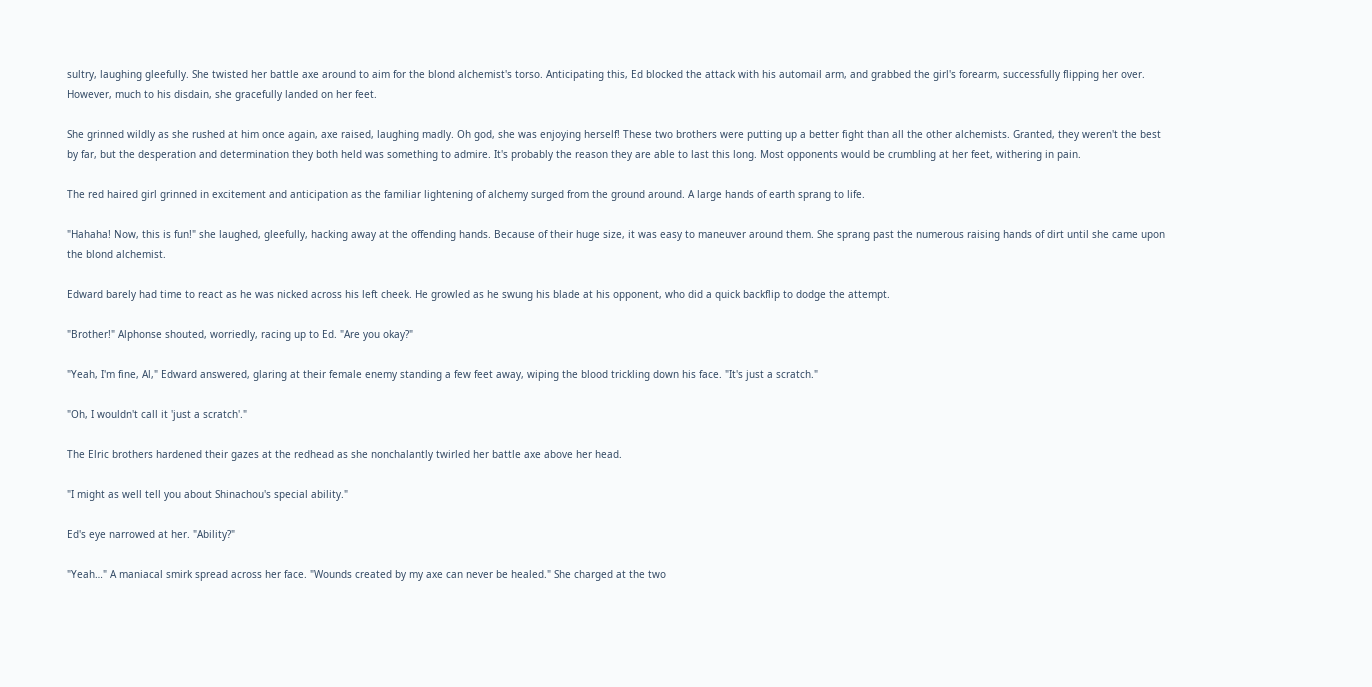sultry, laughing gleefully. She twisted her battle axe around to aim for the blond alchemist's torso. Anticipating this, Ed blocked the attack with his automail arm, and grabbed the girl's forearm, successfully flipping her over. However, much to his disdain, she gracefully landed on her feet.

She grinned wildly as she rushed at him once again, axe raised, laughing madly. Oh god, she was enjoying herself! These two brothers were putting up a better fight than all the other alchemists. Granted, they weren't the best by far, but the desperation and determination they both held was something to admire. It's probably the reason they are able to last this long. Most opponents would be crumbling at her feet, withering in pain.

The red haired girl grinned in excitement and anticipation as the familiar lightening of alchemy surged from the ground around. A large hands of earth sprang to life.

"Hahaha! Now, this is fun!" she laughed, gleefully, hacking away at the offending hands. Because of their huge size, it was easy to maneuver around them. She sprang past the numerous raising hands of dirt until she came upon the blond alchemist.

Edward barely had time to react as he was nicked across his left cheek. He growled as he swung his blade at his opponent, who did a quick backflip to dodge the attempt.

"Brother!" Alphonse shouted, worriedly, racing up to Ed. "Are you okay?"

"Yeah, I'm fine, Al," Edward answered, glaring at their female enemy standing a few feet away, wiping the blood trickling down his face. "It's just a scratch."

"Oh, I wouldn't call it 'just a scratch'."

The Elric brothers hardened their gazes at the redhead as she nonchalantly twirled her battle axe above her head.

"I might as well tell you about Shinachou's special ability."

Ed's eye narrowed at her. "Ability?"

"Yeah…" A maniacal smirk spread across her face. "Wounds created by my axe can never be healed." She charged at the two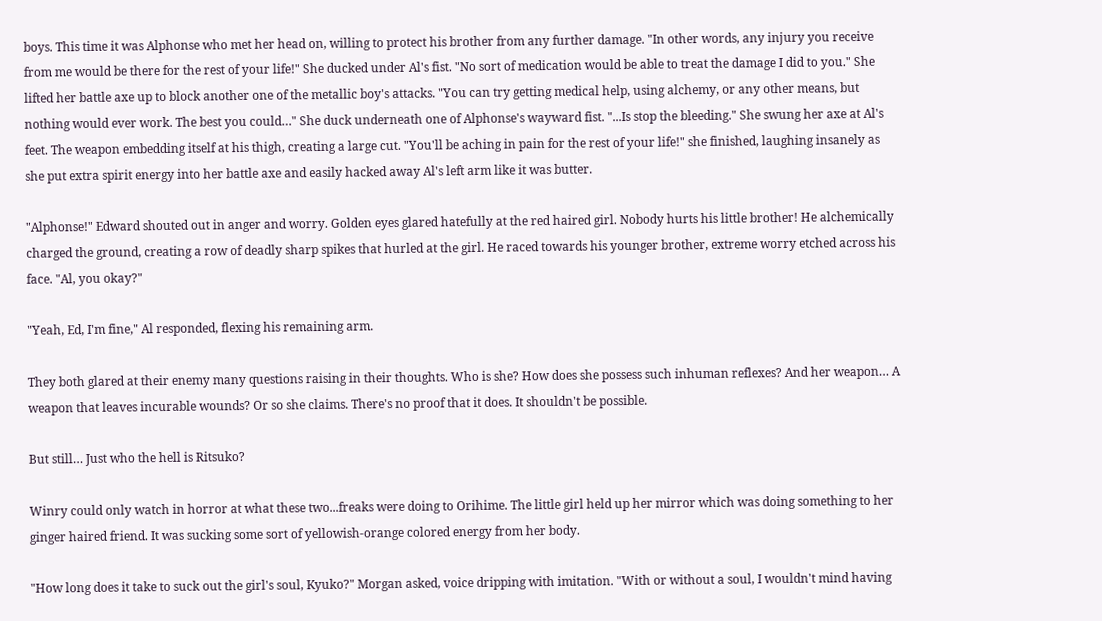boys. This time it was Alphonse who met her head on, willing to protect his brother from any further damage. "In other words, any injury you receive from me would be there for the rest of your life!" She ducked under Al's fist. "No sort of medication would be able to treat the damage I did to you." She lifted her battle axe up to block another one of the metallic boy's attacks. "You can try getting medical help, using alchemy, or any other means, but nothing would ever work. The best you could…" She duck underneath one of Alphonse's wayward fist. "...Is stop the bleeding." She swung her axe at Al's feet. The weapon embedding itself at his thigh, creating a large cut. "You'll be aching in pain for the rest of your life!" she finished, laughing insanely as she put extra spirit energy into her battle axe and easily hacked away Al's left arm like it was butter.

"Alphonse!" Edward shouted out in anger and worry. Golden eyes glared hatefully at the red haired girl. Nobody hurts his little brother! He alchemically charged the ground, creating a row of deadly sharp spikes that hurled at the girl. He raced towards his younger brother, extreme worry etched across his face. "Al, you okay?"

"Yeah, Ed, I'm fine," Al responded, flexing his remaining arm.

They both glared at their enemy many questions raising in their thoughts. Who is she? How does she possess such inhuman reflexes? And her weapon… A weapon that leaves incurable wounds? Or so she claims. There's no proof that it does. It shouldn't be possible.

But still… Just who the hell is Ritsuko?

Winry could only watch in horror at what these two...freaks were doing to Orihime. The little girl held up her mirror which was doing something to her ginger haired friend. It was sucking some sort of yellowish-orange colored energy from her body.

"How long does it take to suck out the girl's soul, Kyuko?" Morgan asked, voice dripping with imitation. "With or without a soul, I wouldn't mind having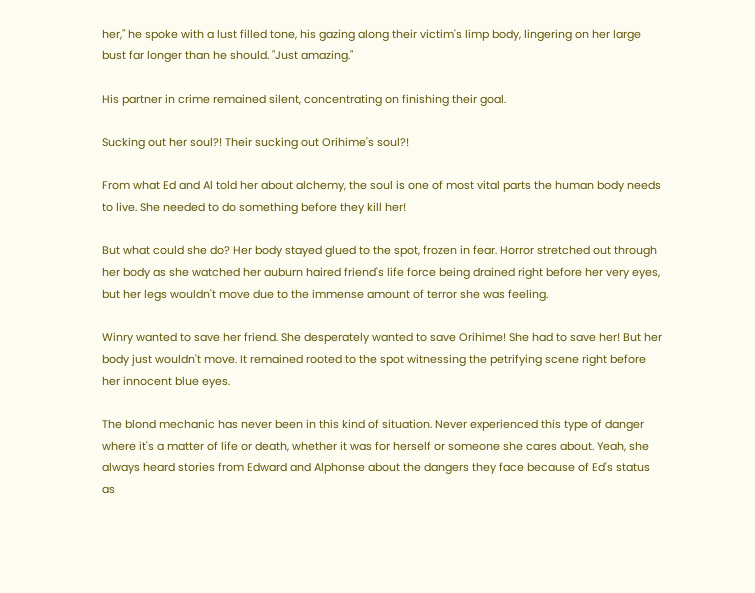her," he spoke with a lust filled tone, his gazing along their victim's limp body, lingering on her large bust far longer than he should. "Just amazing."

His partner in crime remained silent, concentrating on finishing their goal.

Sucking out her soul?! Their sucking out Orihime's soul?!

From what Ed and Al told her about alchemy, the soul is one of most vital parts the human body needs to live. She needed to do something before they kill her!

But what could she do? Her body stayed glued to the spot, frozen in fear. Horror stretched out through her body as she watched her auburn haired friend's life force being drained right before her very eyes, but her legs wouldn't move due to the immense amount of terror she was feeling.

Winry wanted to save her friend. She desperately wanted to save Orihime! She had to save her! But her body just wouldn't move. It remained rooted to the spot witnessing the petrifying scene right before her innocent blue eyes.

The blond mechanic has never been in this kind of situation. Never experienced this type of danger where it's a matter of life or death, whether it was for herself or someone she cares about. Yeah, she always heard stories from Edward and Alphonse about the dangers they face because of Ed's status as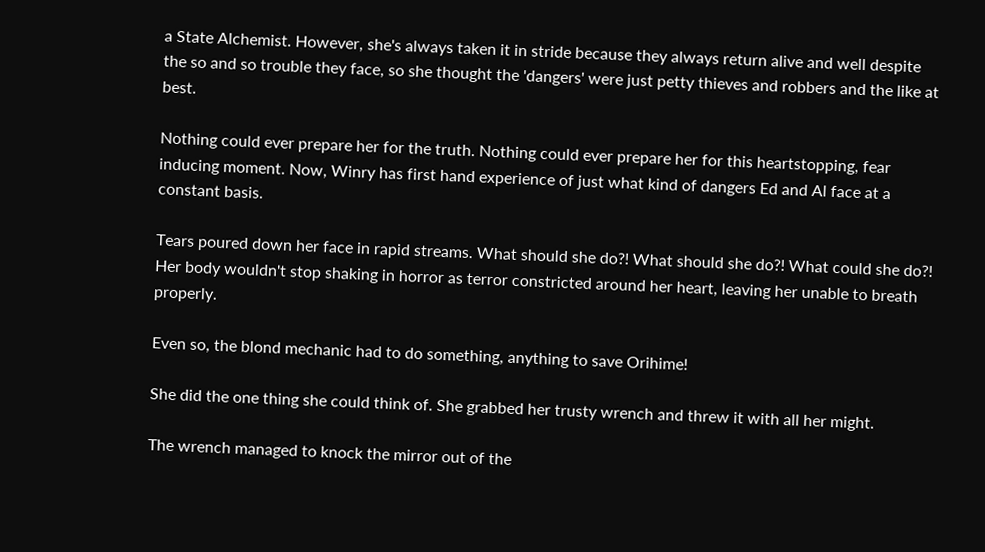a State Alchemist. However, she's always taken it in stride because they always return alive and well despite the so and so trouble they face, so she thought the 'dangers' were just petty thieves and robbers and the like at best.

Nothing could ever prepare her for the truth. Nothing could ever prepare her for this heartstopping, fear inducing moment. Now, Winry has first hand experience of just what kind of dangers Ed and Al face at a constant basis.

Tears poured down her face in rapid streams. What should she do?! What should she do?! What could she do?! Her body wouldn't stop shaking in horror as terror constricted around her heart, leaving her unable to breath properly.

Even so, the blond mechanic had to do something, anything to save Orihime!

She did the one thing she could think of. She grabbed her trusty wrench and threw it with all her might.

The wrench managed to knock the mirror out of the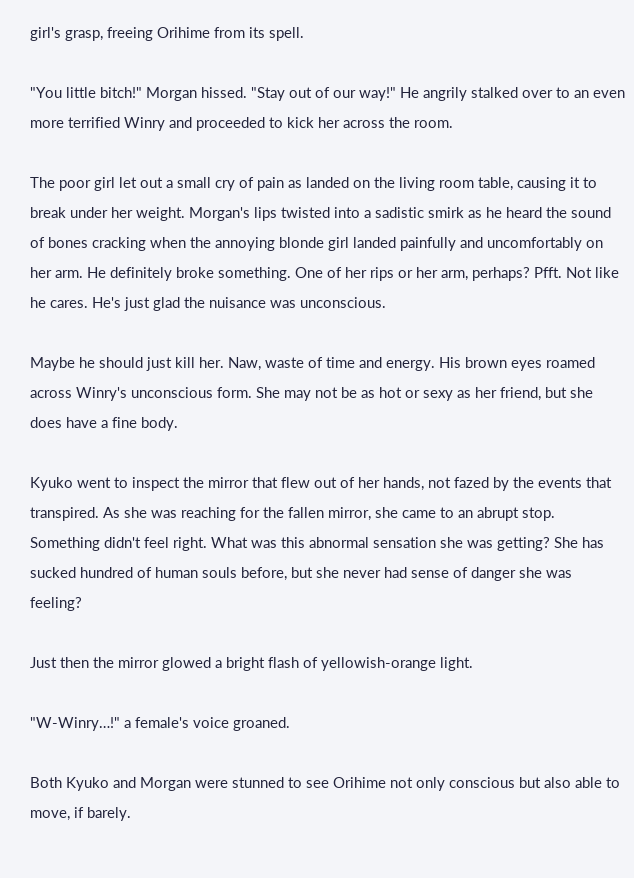girl's grasp, freeing Orihime from its spell.

"You little bitch!" Morgan hissed. "Stay out of our way!" He angrily stalked over to an even more terrified Winry and proceeded to kick her across the room.

The poor girl let out a small cry of pain as landed on the living room table, causing it to break under her weight. Morgan's lips twisted into a sadistic smirk as he heard the sound of bones cracking when the annoying blonde girl landed painfully and uncomfortably on her arm. He definitely broke something. One of her rips or her arm, perhaps? Pfft. Not like he cares. He's just glad the nuisance was unconscious.

Maybe he should just kill her. Naw, waste of time and energy. His brown eyes roamed across Winry's unconscious form. She may not be as hot or sexy as her friend, but she does have a fine body.

Kyuko went to inspect the mirror that flew out of her hands, not fazed by the events that transpired. As she was reaching for the fallen mirror, she came to an abrupt stop. Something didn't feel right. What was this abnormal sensation she was getting? She has sucked hundred of human souls before, but she never had sense of danger she was feeling?

Just then the mirror glowed a bright flash of yellowish-orange light.

"W-Winry…!" a female's voice groaned.

Both Kyuko and Morgan were stunned to see Orihime not only conscious but also able to move, if barely.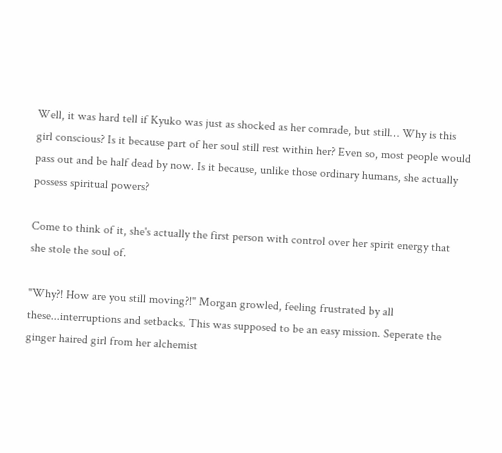Well, it was hard tell if Kyuko was just as shocked as her comrade, but still… Why is this girl conscious? Is it because part of her soul still rest within her? Even so, most people would pass out and be half dead by now. Is it because, unlike those ordinary humans, she actually possess spiritual powers?

Come to think of it, she's actually the first person with control over her spirit energy that she stole the soul of.

"Why?! How are you still moving?!" Morgan growled, feeling frustrated by all these...interruptions and setbacks. This was supposed to be an easy mission. Seperate the ginger haired girl from her alchemist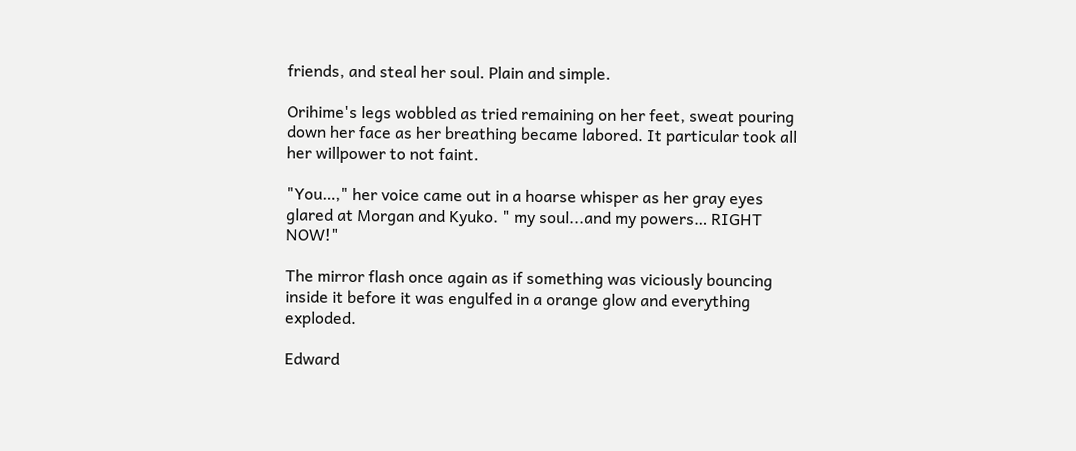friends, and steal her soul. Plain and simple.

Orihime's legs wobbled as tried remaining on her feet, sweat pouring down her face as her breathing became labored. It particular took all her willpower to not faint.

"You…," her voice came out in a hoarse whisper as her gray eyes glared at Morgan and Kyuko. " my soul...and my powers… RIGHT NOW!"

The mirror flash once again as if something was viciously bouncing inside it before it was engulfed in a orange glow and everything exploded.

Edward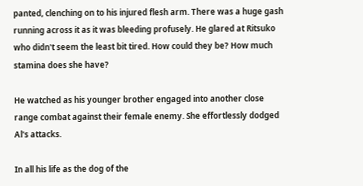panted, clenching on to his injured flesh arm. There was a huge gash running across it as it was bleeding profusely. He glared at Ritsuko who didn't seem the least bit tired. How could they be? How much stamina does she have?

He watched as his younger brother engaged into another close range combat against their female enemy. She effortlessly dodged Al's attacks.

In all his life as the dog of the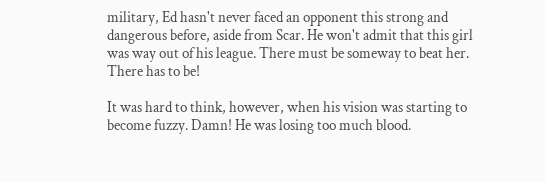military, Ed hasn't never faced an opponent this strong and dangerous before, aside from Scar. He won't admit that this girl was way out of his league. There must be someway to beat her. There has to be!

It was hard to think, however, when his vision was starting to become fuzzy. Damn! He was losing too much blood.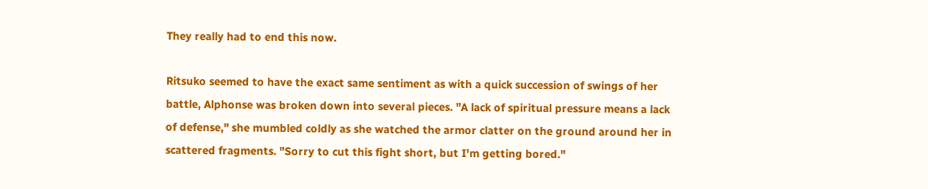They really had to end this now.

Ritsuko seemed to have the exact same sentiment as with a quick succession of swings of her battle, Alphonse was broken down into several pieces. "A lack of spiritual pressure means a lack of defense," she mumbled coldly as she watched the armor clatter on the ground around her in scattered fragments. "Sorry to cut this fight short, but I'm getting bored."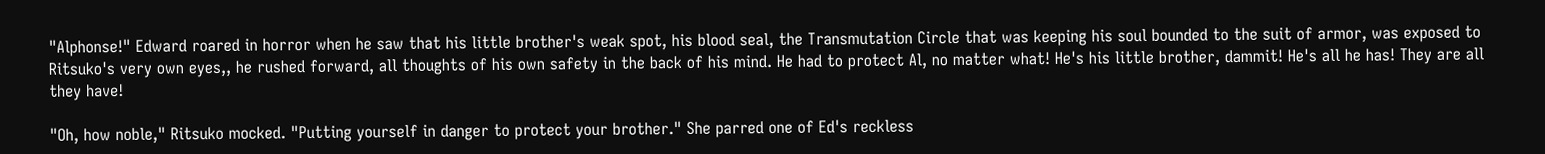"Alphonse!" Edward roared in horror when he saw that his little brother's weak spot, his blood seal, the Transmutation Circle that was keeping his soul bounded to the suit of armor, was exposed to Ritsuko's very own eyes,, he rushed forward, all thoughts of his own safety in the back of his mind. He had to protect Al, no matter what! He's his little brother, dammit! He's all he has! They are all they have!

"Oh, how noble," Ritsuko mocked. "Putting yourself in danger to protect your brother." She parred one of Ed's reckless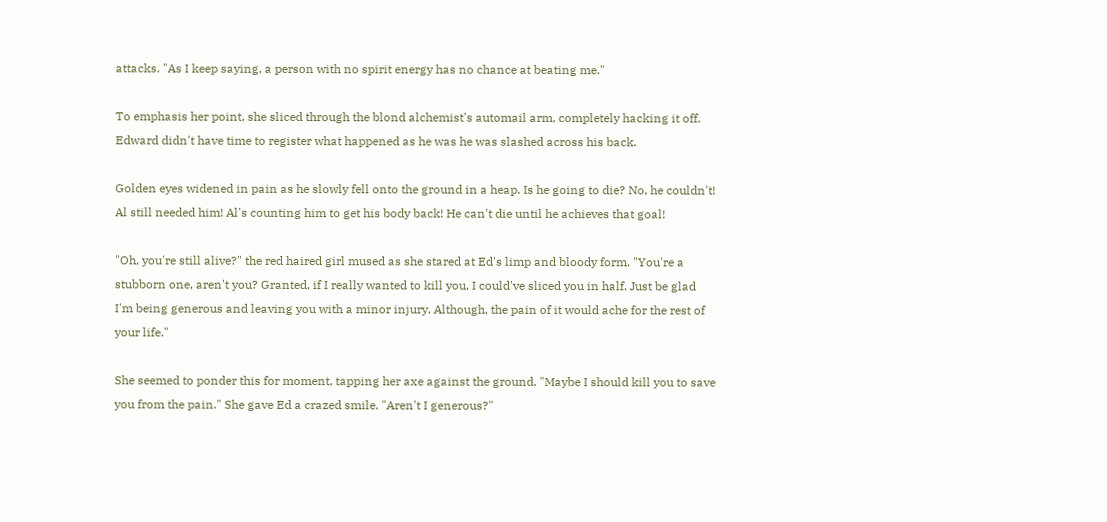attacks. "As I keep saying, a person with no spirit energy has no chance at beating me."

To emphasis her point, she sliced through the blond alchemist's automail arm, completely hacking it off. Edward didn't have time to register what happened as he was he was slashed across his back.

Golden eyes widened in pain as he slowly fell onto the ground in a heap. Is he going to die? No, he couldn't! Al still needed him! Al's counting him to get his body back! He can't die until he achieves that goal!

"Oh, you're still alive?" the red haired girl mused as she stared at Ed's limp and bloody form. "You're a stubborn one, aren't you? Granted, if I really wanted to kill you, I could've sliced you in half. Just be glad I'm being generous and leaving you with a minor injury. Although, the pain of it would ache for the rest of your life."

She seemed to ponder this for moment, tapping her axe against the ground. "Maybe I should kill you to save you from the pain." She gave Ed a crazed smile. "Aren't I generous?"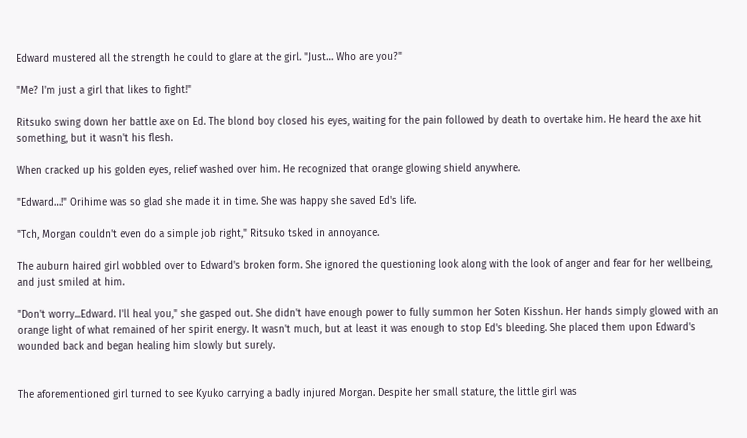Edward mustered all the strength he could to glare at the girl. "Just… Who are you?"

"Me? I'm just a girl that likes to fight!"

Ritsuko swing down her battle axe on Ed. The blond boy closed his eyes, waiting for the pain followed by death to overtake him. He heard the axe hit something, but it wasn't his flesh.

When cracked up his golden eyes, relief washed over him. He recognized that orange glowing shield anywhere.

"Edward…!" Orihime was so glad she made it in time. She was happy she saved Ed's life.

"Tch, Morgan couldn't even do a simple job right," Ritsuko tsked in annoyance.

The auburn haired girl wobbled over to Edward's broken form. She ignored the questioning look along with the look of anger and fear for her wellbeing, and just smiled at him.

"Don't worry...Edward. I'll heal you," she gasped out. She didn't have enough power to fully summon her Soten Kisshun. Her hands simply glowed with an orange light of what remained of her spirit energy. It wasn't much, but at least it was enough to stop Ed's bleeding. She placed them upon Edward's wounded back and began healing him slowly but surely.


The aforementioned girl turned to see Kyuko carrying a badly injured Morgan. Despite her small stature, the little girl was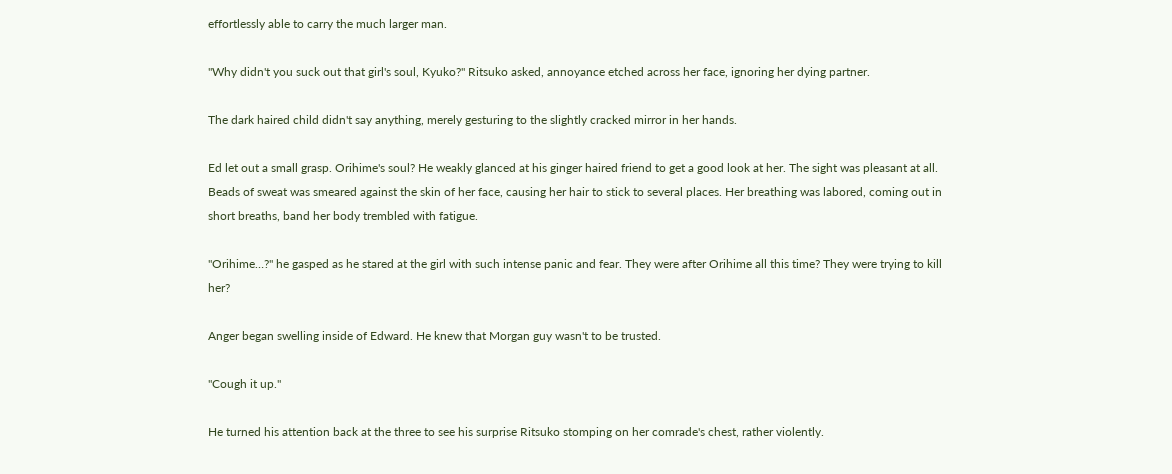effortlessly able to carry the much larger man.

"Why didn't you suck out that girl's soul, Kyuko?" Ritsuko asked, annoyance etched across her face, ignoring her dying partner.

The dark haired child didn't say anything, merely gesturing to the slightly cracked mirror in her hands.

Ed let out a small grasp. Orihime's soul? He weakly glanced at his ginger haired friend to get a good look at her. The sight was pleasant at all. Beads of sweat was smeared against the skin of her face, causing her hair to stick to several places. Her breathing was labored, coming out in short breaths, band her body trembled with fatigue.

"Orihime…?" he gasped as he stared at the girl with such intense panic and fear. They were after Orihime all this time? They were trying to kill her?

Anger began swelling inside of Edward. He knew that Morgan guy wasn't to be trusted.

"Cough it up."

He turned his attention back at the three to see his surprise Ritsuko stomping on her comrade's chest, rather violently.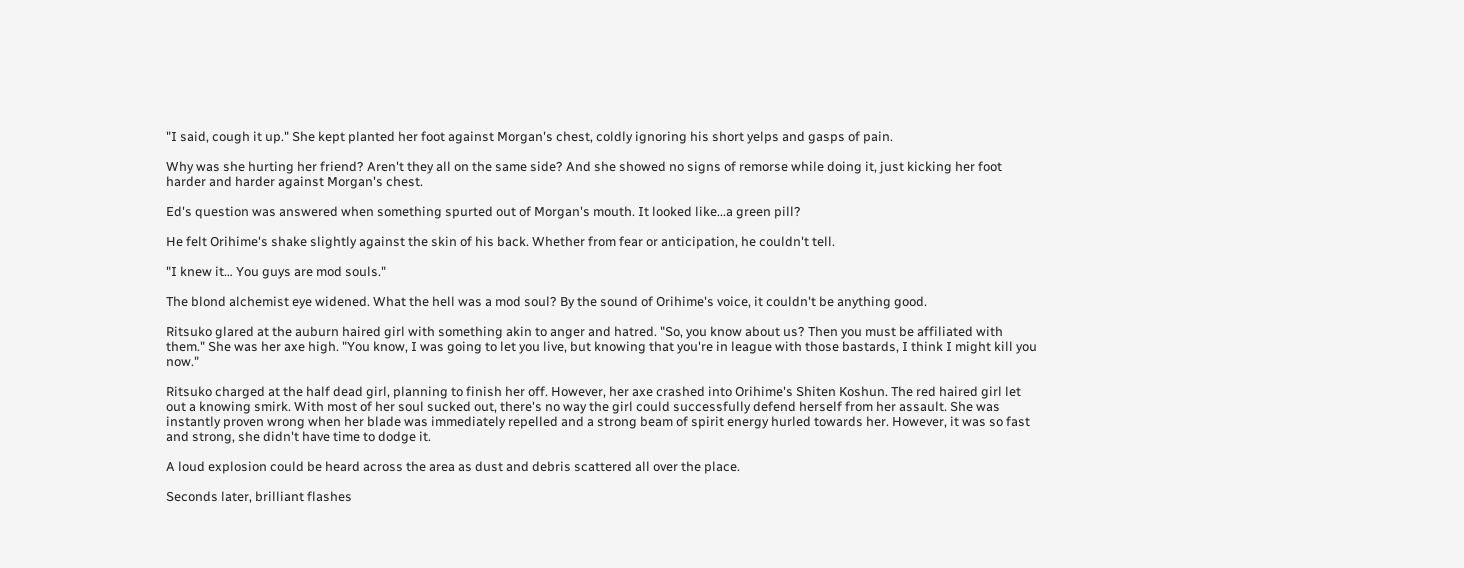"I said, cough it up." She kept planted her foot against Morgan's chest, coldly ignoring his short yelps and gasps of pain.

Why was she hurting her friend? Aren't they all on the same side? And she showed no signs of remorse while doing it, just kicking her foot harder and harder against Morgan's chest.

Ed's question was answered when something spurted out of Morgan's mouth. It looked like...a green pill?

He felt Orihime's shake slightly against the skin of his back. Whether from fear or anticipation, he couldn't tell.

"I knew it… You guys are mod souls."

The blond alchemist eye widened. What the hell was a mod soul? By the sound of Orihime's voice, it couldn't be anything good.

Ritsuko glared at the auburn haired girl with something akin to anger and hatred. "So, you know about us? Then you must be affiliated with them." She was her axe high. "You know, I was going to let you live, but knowing that you're in league with those bastards, I think I might kill you now."

Ritsuko charged at the half dead girl, planning to finish her off. However, her axe crashed into Orihime's Shiten Koshun. The red haired girl let out a knowing smirk. With most of her soul sucked out, there's no way the girl could successfully defend herself from her assault. She was instantly proven wrong when her blade was immediately repelled and a strong beam of spirit energy hurled towards her. However, it was so fast and strong, she didn't have time to dodge it.

A loud explosion could be heard across the area as dust and debris scattered all over the place.

Seconds later, brilliant flashes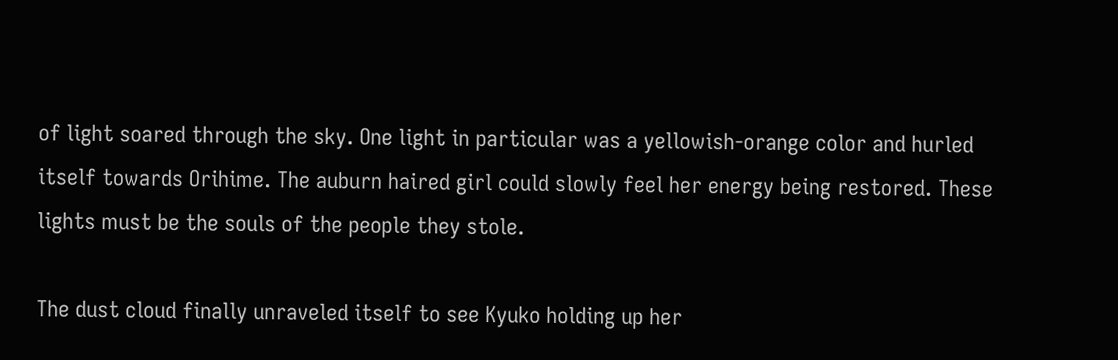of light soared through the sky. One light in particular was a yellowish-orange color and hurled itself towards Orihime. The auburn haired girl could slowly feel her energy being restored. These lights must be the souls of the people they stole.

The dust cloud finally unraveled itself to see Kyuko holding up her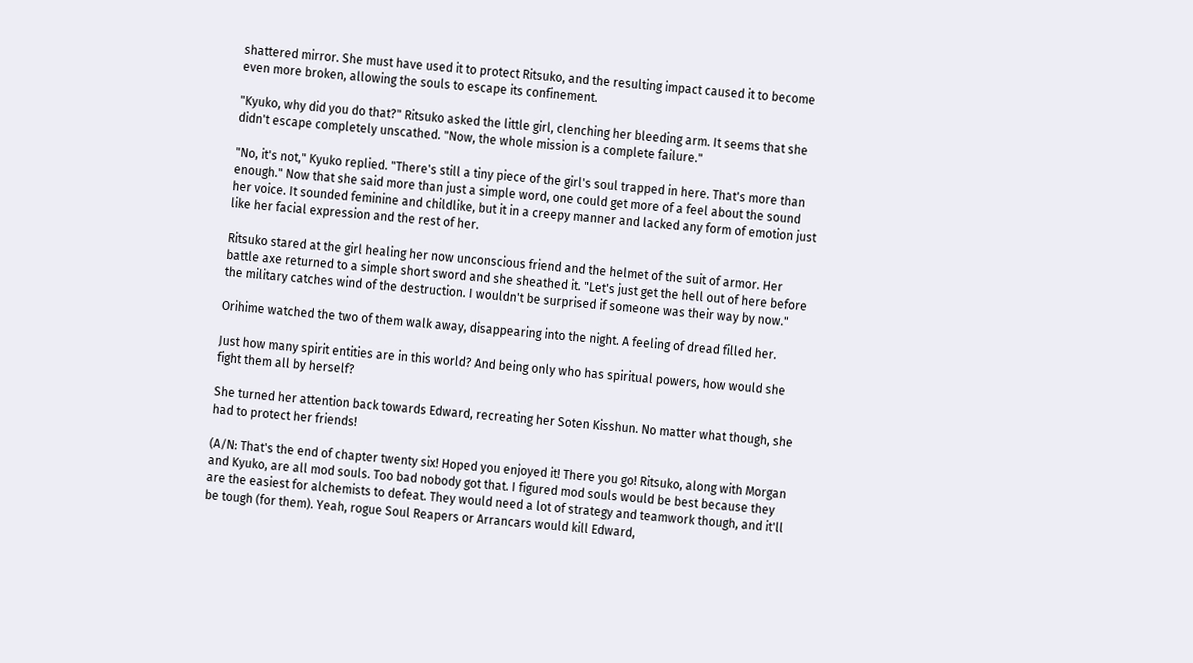shattered mirror. She must have used it to protect Ritsuko, and the resulting impact caused it to become even more broken, allowing the souls to escape its confinement.

"Kyuko, why did you do that?" Ritsuko asked the little girl, clenching her bleeding arm. It seems that she didn't escape completely unscathed. "Now, the whole mission is a complete failure."

"No, it's not," Kyuko replied. "There's still a tiny piece of the girl's soul trapped in here. That's more than enough." Now that she said more than just a simple word, one could get more of a feel about the sound her voice. It sounded feminine and childlike, but it in a creepy manner and lacked any form of emotion just like her facial expression and the rest of her.

Ritsuko stared at the girl healing her now unconscious friend and the helmet of the suit of armor. Her battle axe returned to a simple short sword and she sheathed it. "Let's just get the hell out of here before the military catches wind of the destruction. I wouldn't be surprised if someone was their way by now."

Orihime watched the two of them walk away, disappearing into the night. A feeling of dread filled her.

Just how many spirit entities are in this world? And being only who has spiritual powers, how would she fight them all by herself?

She turned her attention back towards Edward, recreating her Soten Kisshun. No matter what though, she had to protect her friends!

(A/N: That's the end of chapter twenty six! Hoped you enjoyed it! There you go! Ritsuko, along with Morgan and Kyuko, are all mod souls. Too bad nobody got that. I figured mod souls would be best because they are the easiest for alchemists to defeat. They would need a lot of strategy and teamwork though, and it'll be tough (for them). Yeah, rogue Soul Reapers or Arrancars would kill Edward,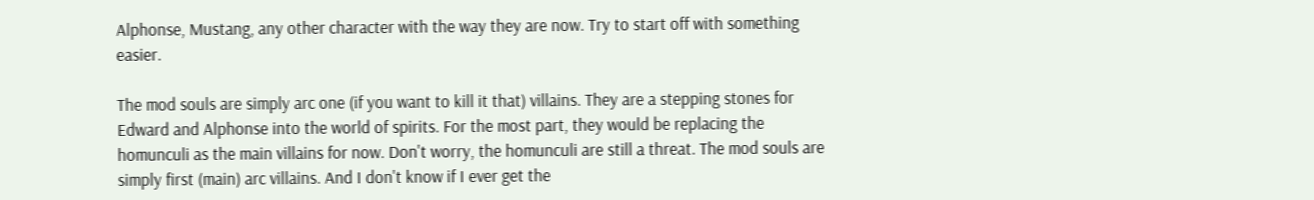Alphonse, Mustang, any other character with the way they are now. Try to start off with something easier.

The mod souls are simply arc one (if you want to kill it that) villains. They are a stepping stones for Edward and Alphonse into the world of spirits. For the most part, they would be replacing the homunculi as the main villains for now. Don't worry, the homunculi are still a threat. The mod souls are simply first (main) arc villains. And I don't know if I ever get the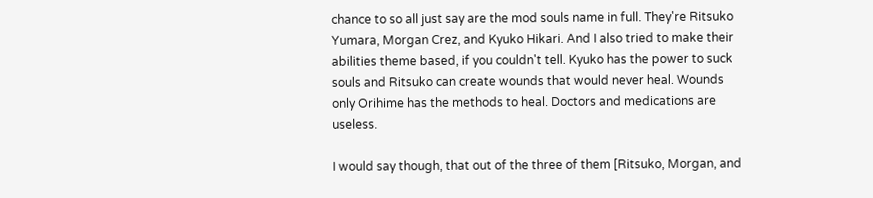chance to so all just say are the mod souls name in full. They're Ritsuko Yumara, Morgan Crez, and Kyuko Hikari. And I also tried to make their abilities theme based, if you couldn't tell. Kyuko has the power to suck souls and Ritsuko can create wounds that would never heal. Wounds only Orihime has the methods to heal. Doctors and medications are useless.

I would say though, that out of the three of them [Ritsuko, Morgan, and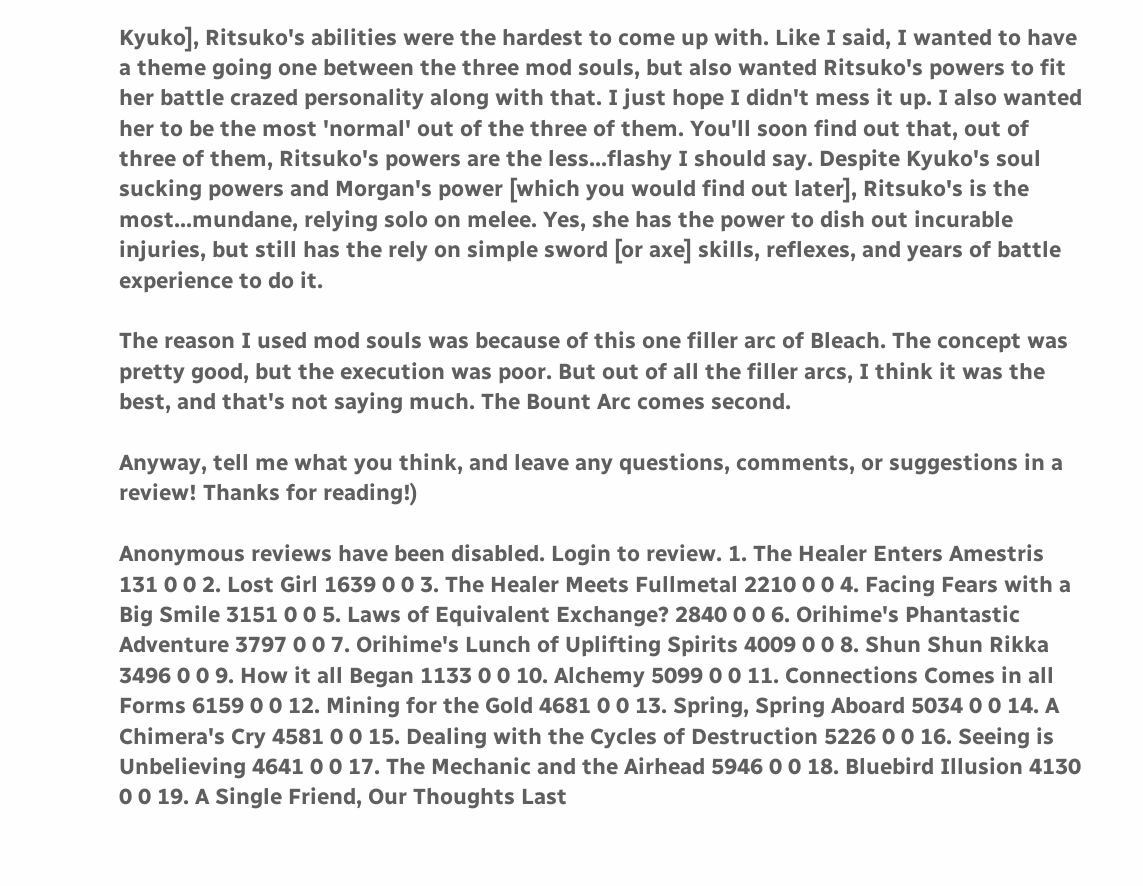Kyuko], Ritsuko's abilities were the hardest to come up with. Like I said, I wanted to have a theme going one between the three mod souls, but also wanted Ritsuko's powers to fit her battle crazed personality along with that. I just hope I didn't mess it up. I also wanted her to be the most 'normal' out of the three of them. You'll soon find out that, out of three of them, Ritsuko's powers are the less...flashy I should say. Despite Kyuko's soul sucking powers and Morgan's power [which you would find out later], Ritsuko's is the most...mundane, relying solo on melee. Yes, she has the power to dish out incurable injuries, but still has the rely on simple sword [or axe] skills, reflexes, and years of battle experience to do it.

The reason I used mod souls was because of this one filler arc of Bleach. The concept was pretty good, but the execution was poor. But out of all the filler arcs, I think it was the best, and that's not saying much. The Bount Arc comes second.

Anyway, tell me what you think, and leave any questions, comments, or suggestions in a review! Thanks for reading!)

Anonymous reviews have been disabled. Login to review. 1. The Healer Enters Amestris 131 0 0 2. Lost Girl 1639 0 0 3. The Healer Meets Fullmetal 2210 0 0 4. Facing Fears with a Big Smile 3151 0 0 5. Laws of Equivalent Exchange? 2840 0 0 6. Orihime's Phantastic Adventure 3797 0 0 7. Orihime's Lunch of Uplifting Spirits 4009 0 0 8. Shun Shun Rikka 3496 0 0 9. How it all Began 1133 0 0 10. Alchemy 5099 0 0 11. Connections Comes in all Forms 6159 0 0 12. Mining for the Gold 4681 0 0 13. Spring, Spring Aboard 5034 0 0 14. A Chimera's Cry 4581 0 0 15. Dealing with the Cycles of Destruction 5226 0 0 16. Seeing is Unbelieving 4641 0 0 17. The Mechanic and the Airhead 5946 0 0 18. Bluebird Illusion 4130 0 0 19. A Single Friend, Our Thoughts Last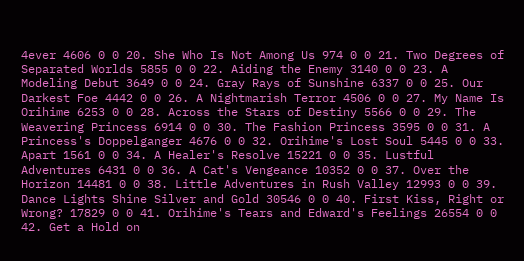4ever 4606 0 0 20. She Who Is Not Among Us 974 0 0 21. Two Degrees of Separated Worlds 5855 0 0 22. Aiding the Enemy 3140 0 0 23. A Modeling Debut 3649 0 0 24. Gray Rays of Sunshine 6337 0 0 25. Our Darkest Foe 4442 0 0 26. A Nightmarish Terror 4506 0 0 27. My Name Is Orihime 6253 0 0 28. Across the Stars of Destiny 5566 0 0 29. The Weavering Princess 6914 0 0 30. The Fashion Princess 3595 0 0 31. A Princess's Doppelganger 4676 0 0 32. Orihime's Lost Soul 5445 0 0 33. Apart 1561 0 0 34. A Healer's Resolve 15221 0 0 35. Lustful Adventures 6431 0 0 36. A Cat's Vengeance 10352 0 0 37. Over the Horizon 14481 0 0 38. Little Adventures in Rush Valley 12993 0 0 39. Dance Lights Shine Silver and Gold 30546 0 0 40. First Kiss, Right or Wrong? 17829 0 0 41. Orihime's Tears and Edward's Feelings 26554 0 0 42. Get a Hold on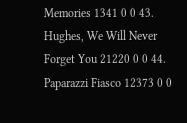Memories 1341 0 0 43. Hughes, We Will Never Forget You 21220 0 0 44. Paparazzi Fiasco 12373 0 0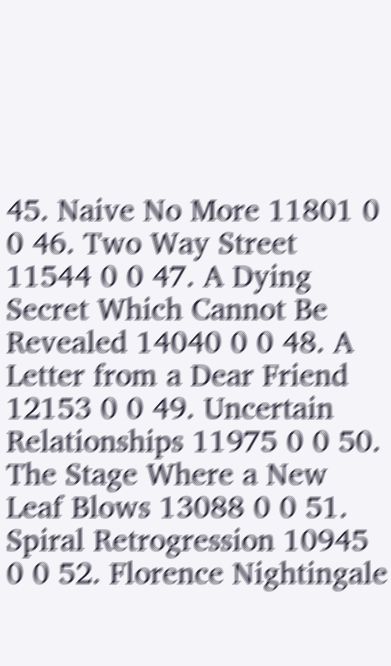45. Naive No More 11801 0 0 46. Two Way Street 11544 0 0 47. A Dying Secret Which Cannot Be Revealed 14040 0 0 48. A Letter from a Dear Friend 12153 0 0 49. Uncertain Relationships 11975 0 0 50. The Stage Where a New Leaf Blows 13088 0 0 51. Spiral Retrogression 10945 0 0 52. Florence Nightingale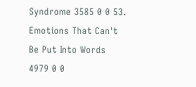Syndrome 3585 0 0 53. Emotions That Can't Be Put Into Words 4979 0 0